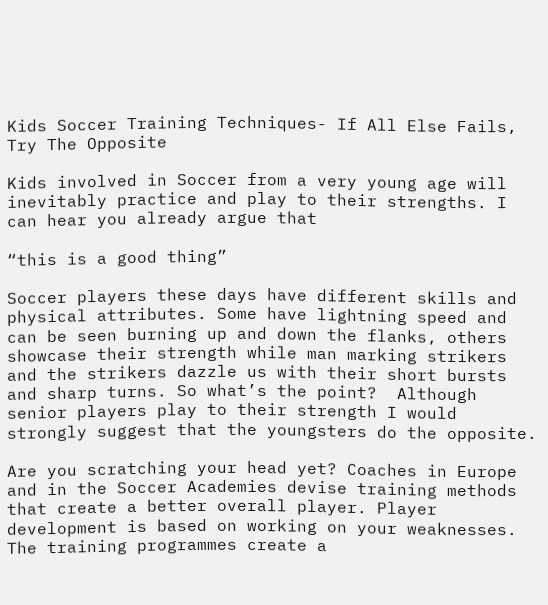Kids Soccer Training Techniques- If All Else Fails, Try The Opposite

Kids involved in Soccer from a very young age will inevitably practice and play to their strengths. I can hear you already argue that

“this is a good thing”

Soccer players these days have different skills and physical attributes. Some have lightning speed and can be seen burning up and down the flanks, others showcase their strength while man marking strikers and the strikers dazzle us with their short bursts and sharp turns. So what’s the point?  Although senior players play to their strength I would strongly suggest that the youngsters do the opposite.

Are you scratching your head yet? Coaches in Europe and in the Soccer Academies devise training methods that create a better overall player. Player development is based on working on your weaknesses. The training programmes create a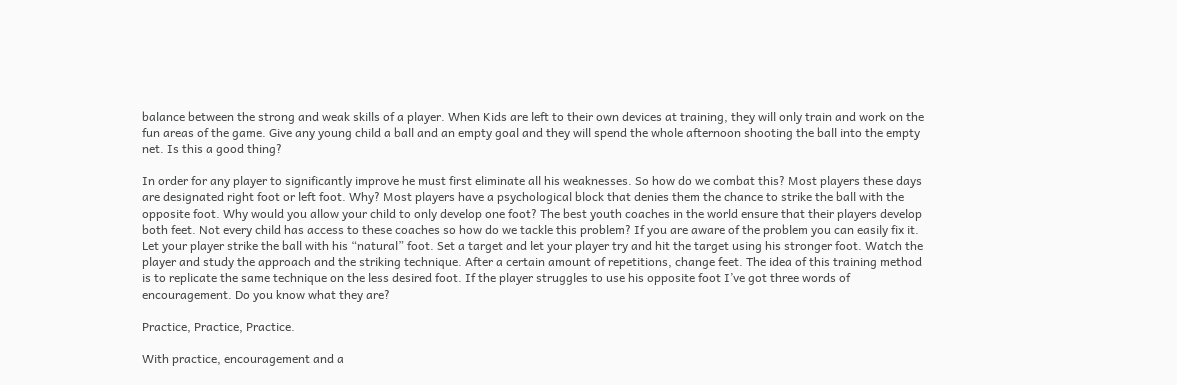balance between the strong and weak skills of a player. When Kids are left to their own devices at training, they will only train and work on the fun areas of the game. Give any young child a ball and an empty goal and they will spend the whole afternoon shooting the ball into the empty net. Is this a good thing?

In order for any player to significantly improve he must first eliminate all his weaknesses. So how do we combat this? Most players these days are designated right foot or left foot. Why? Most players have a psychological block that denies them the chance to strike the ball with the opposite foot. Why would you allow your child to only develop one foot? The best youth coaches in the world ensure that their players develop both feet. Not every child has access to these coaches so how do we tackle this problem? If you are aware of the problem you can easily fix it. Let your player strike the ball with his “natural” foot. Set a target and let your player try and hit the target using his stronger foot. Watch the player and study the approach and the striking technique. After a certain amount of repetitions, change feet. The idea of this training method is to replicate the same technique on the less desired foot. If the player struggles to use his opposite foot I’ve got three words of encouragement. Do you know what they are?

Practice, Practice, Practice.

With practice, encouragement and a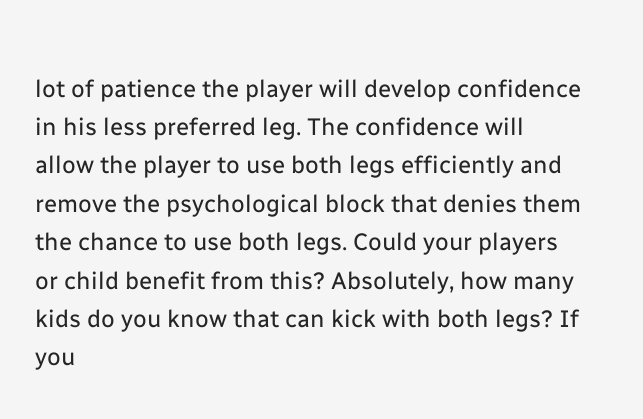lot of patience the player will develop confidence in his less preferred leg. The confidence will allow the player to use both legs efficiently and remove the psychological block that denies them the chance to use both legs. Could your players or child benefit from this? Absolutely, how many kids do you know that can kick with both legs? If you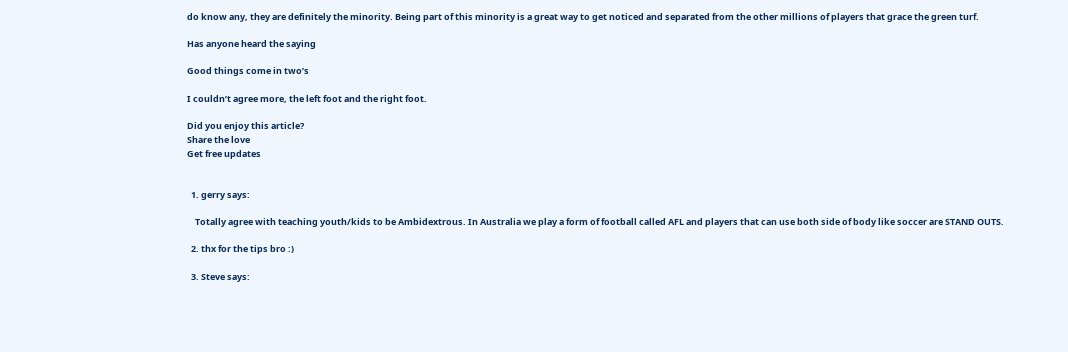do know any, they are definitely the minority. Being part of this minority is a great way to get noticed and separated from the other millions of players that grace the green turf.

Has anyone heard the saying

Good things come in two’s

I couldn’t agree more, the left foot and the right foot.

Did you enjoy this article?
Share the love
Get free updates


  1. gerry says:

    Totally agree with teaching youth/kids to be Ambidextrous. In Australia we play a form of football called AFL and players that can use both side of body like soccer are STAND OUTS.

  2. thx for the tips bro :)

  3. Steve says: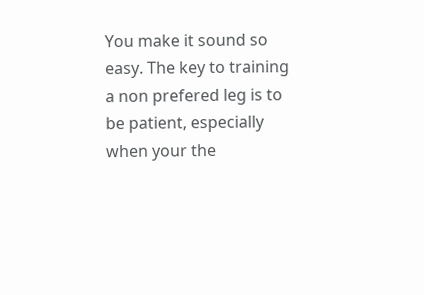You make it sound so easy. The key to training a non prefered leg is to be patient, especially when your the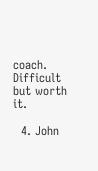coach. Difficult but worth it.

  4. John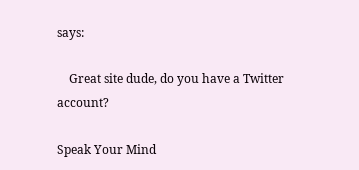says:

    Great site dude, do you have a Twitter account?

Speak Your Mind